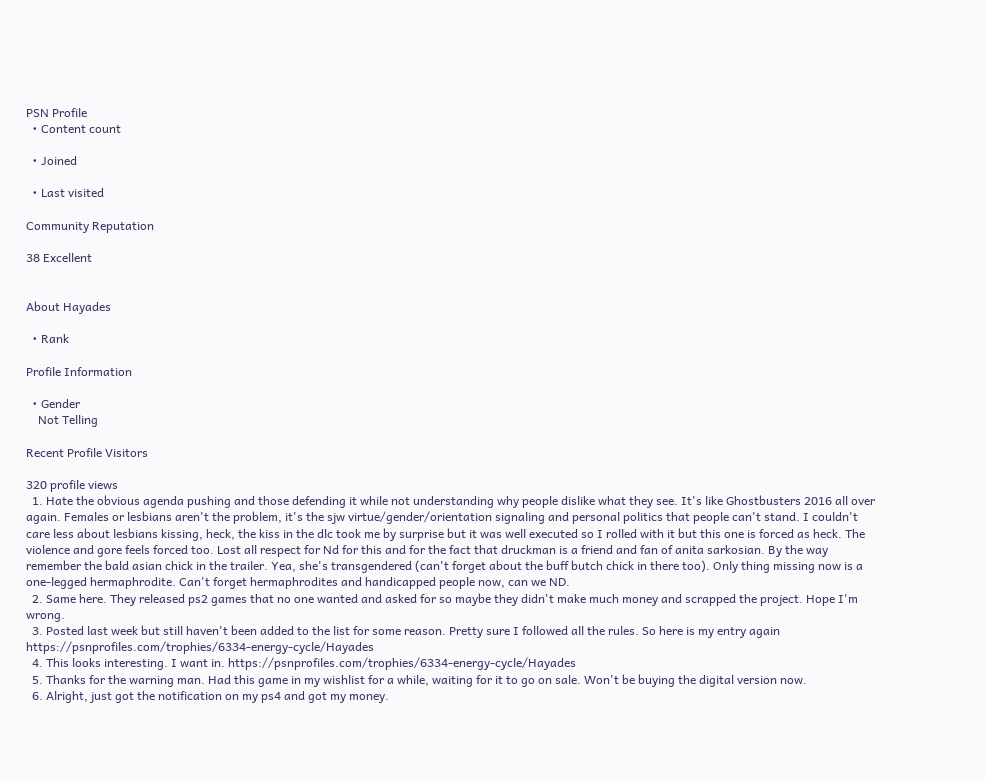PSN Profile
  • Content count

  • Joined

  • Last visited

Community Reputation

38 Excellent


About Hayades

  • Rank

Profile Information

  • Gender
    Not Telling

Recent Profile Visitors

320 profile views
  1. Hate the obvious agenda pushing and those defending it while not understanding why people dislike what they see. It's like Ghostbusters 2016 all over again. Females or lesbians aren't the problem, it's the sjw virtue/gender/orientation signaling and personal politics that people can't stand. I couldn't care less about lesbians kissing, heck, the kiss in the dlc took me by surprise but it was well executed so I rolled with it but this one is forced as heck. The violence and gore feels forced too. Lost all respect for Nd for this and for the fact that druckman is a friend and fan of anita sarkosian. By the way remember the bald asian chick in the trailer. Yea, she's transgendered (can't forget about the buff butch chick in there too). Only thing missing now is a one-legged hermaphrodite. Can't forget hermaphrodites and handicapped people now, can we ND.
  2. Same here. They released ps2 games that no one wanted and asked for so maybe they didn't make much money and scrapped the project. Hope I'm wrong.
  3. Posted last week but still haven't been added to the list for some reason. Pretty sure I followed all the rules. So here is my entry again https://psnprofiles.com/trophies/6334-energy-cycle/Hayades
  4. This looks interesting. I want in. https://psnprofiles.com/trophies/6334-energy-cycle/Hayades
  5. Thanks for the warning man. Had this game in my wishlist for a while, waiting for it to go on sale. Won't be buying the digital version now.
  6. Alright, just got the notification on my ps4 and got my money.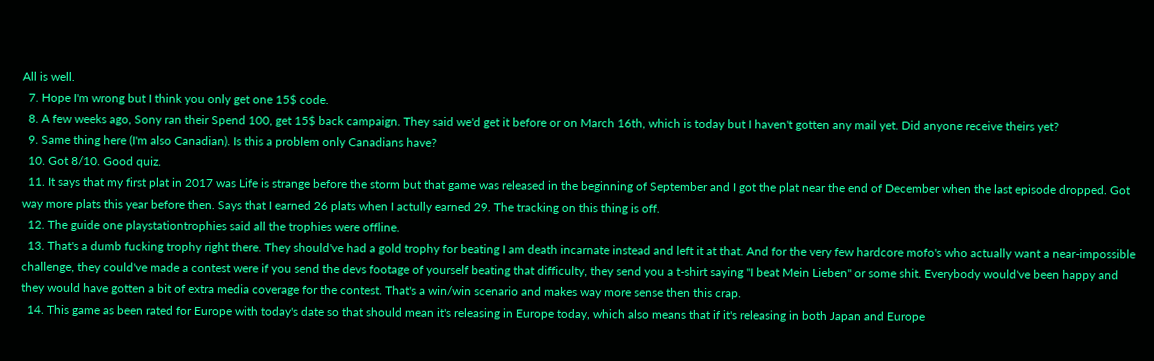All is well.
  7. Hope I'm wrong but I think you only get one 15$ code.
  8. A few weeks ago, Sony ran their Spend 100, get 15$ back campaign. They said we'd get it before or on March 16th, which is today but I haven't gotten any mail yet. Did anyone receive theirs yet?
  9. Same thing here (I'm also Canadian). Is this a problem only Canadians have?
  10. Got 8/10. Good quiz.
  11. It says that my first plat in 2017 was Life is strange before the storm but that game was released in the beginning of September and I got the plat near the end of December when the last episode dropped. Got way more plats this year before then. Says that I earned 26 plats when I actully earned 29. The tracking on this thing is off.
  12. The guide one playstationtrophies said all the trophies were offline.
  13. That's a dumb fucking trophy right there. They should've had a gold trophy for beating I am death incarnate instead and left it at that. And for the very few hardcore mofo's who actually want a near-impossible challenge, they could've made a contest were if you send the devs footage of yourself beating that difficulty, they send you a t-shirt saying "I beat Mein Lieben" or some shit. Everybody would've been happy and they would have gotten a bit of extra media coverage for the contest. That's a win/win scenario and makes way more sense then this crap.
  14. This game as been rated for Europe with today's date so that should mean it's releasing in Europe today, which also means that if it's releasing in both Japan and Europe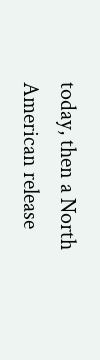today, then a North American release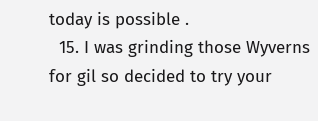today is possible .
  15. I was grinding those Wyverns for gil so decided to try your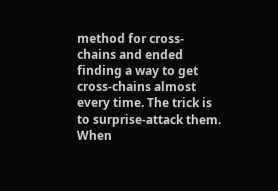method for cross-chains and ended finding a way to get cross-chains almost every time. The trick is to surprise-attack them. When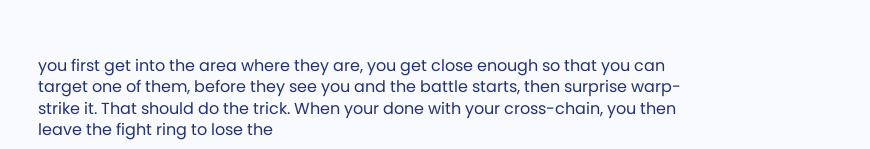you first get into the area where they are, you get close enough so that you can target one of them, before they see you and the battle starts, then surprise warp-strike it. That should do the trick. When your done with your cross-chain, you then leave the fight ring to lose the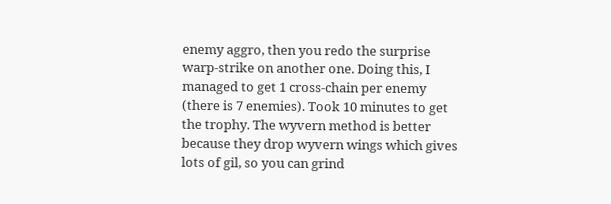enemy aggro, then you redo the surprise warp-strike on another one. Doing this, I managed to get 1 cross-chain per enemy (there is 7 enemies). Took 10 minutes to get the trophy. The wyvern method is better because they drop wyvern wings which gives lots of gil, so you can grind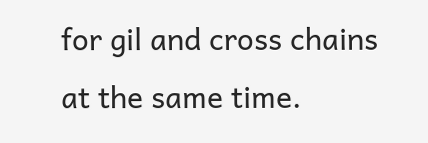for gil and cross chains at the same time.